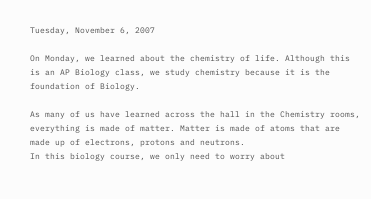Tuesday, November 6, 2007

On Monday, we learned about the chemistry of life. Although this is an AP Biology class, we study chemistry because it is the foundation of Biology.

As many of us have learned across the hall in the Chemistry rooms, everything is made of matter. Matter is made of atoms that are made up of electrons, protons and neutrons.
In this biology course, we only need to worry about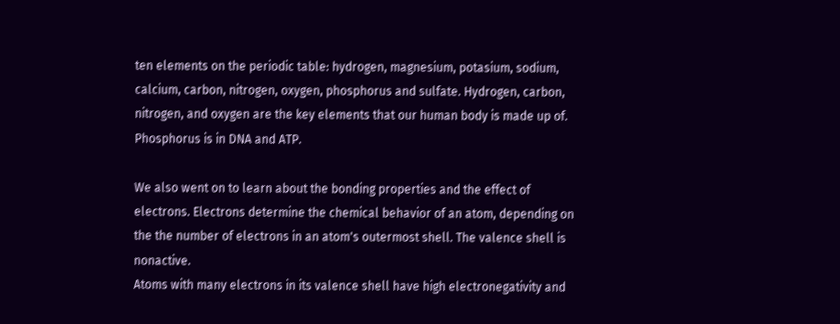ten elements on the periodic table: hydrogen, magnesium, potasium, sodium, calcium, carbon, nitrogen, oxygen, phosphorus and sulfate. Hydrogen, carbon, nitrogen, and oxygen are the key elements that our human body is made up of. Phosphorus is in DNA and ATP.

We also went on to learn about the bonding properties and the effect of electrons. Electrons determine the chemical behavior of an atom, depending on the the number of electrons in an atom's outermost shell. The valence shell is nonactive.
Atoms with many electrons in its valence shell have high electronegativity and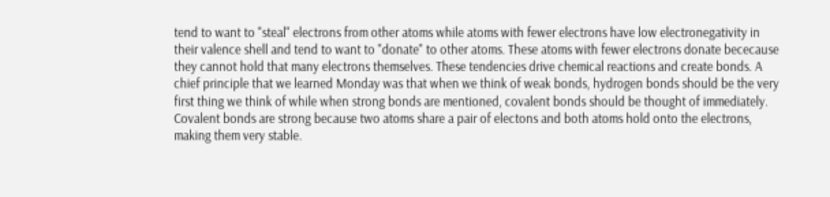tend to want to "steal" electrons from other atoms while atoms with fewer electrons have low electronegativity in their valence shell and tend to want to "donate" to other atoms. These atoms with fewer electrons donate bececause they cannot hold that many electrons themselves. These tendencies drive chemical reactions and create bonds. A chief principle that we learned Monday was that when we think of weak bonds, hydrogen bonds should be the very first thing we think of while when strong bonds are mentioned, covalent bonds should be thought of immediately. Covalent bonds are strong because two atoms share a pair of electons and both atoms hold onto the electrons, making them very stable.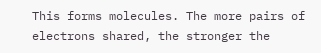This forms molecules. The more pairs of electrons shared, the stronger the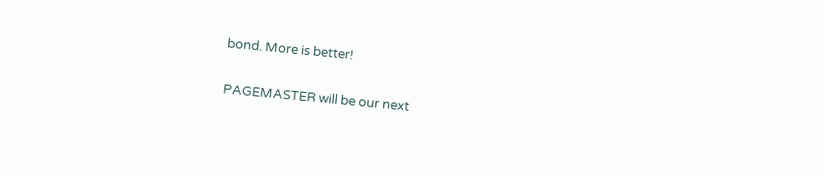bond. More is better!

PAGEMASTER will be our next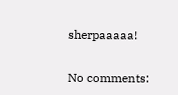sherpaaaaa!

No comments: